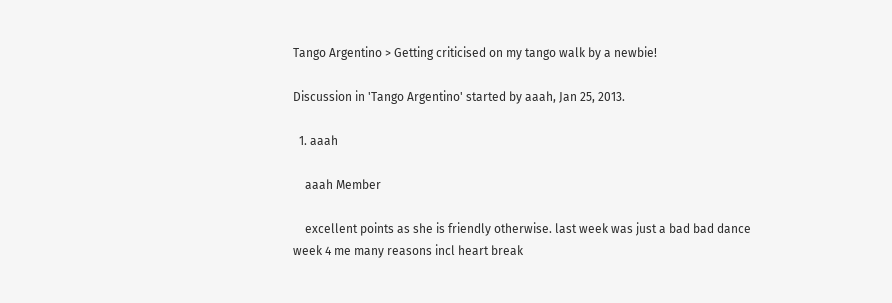Tango Argentino > Getting criticised on my tango walk by a newbie!

Discussion in 'Tango Argentino' started by aaah, Jan 25, 2013.

  1. aaah

    aaah Member

    excellent points as she is friendly otherwise. last week was just a bad bad dance week 4 me many reasons incl heart break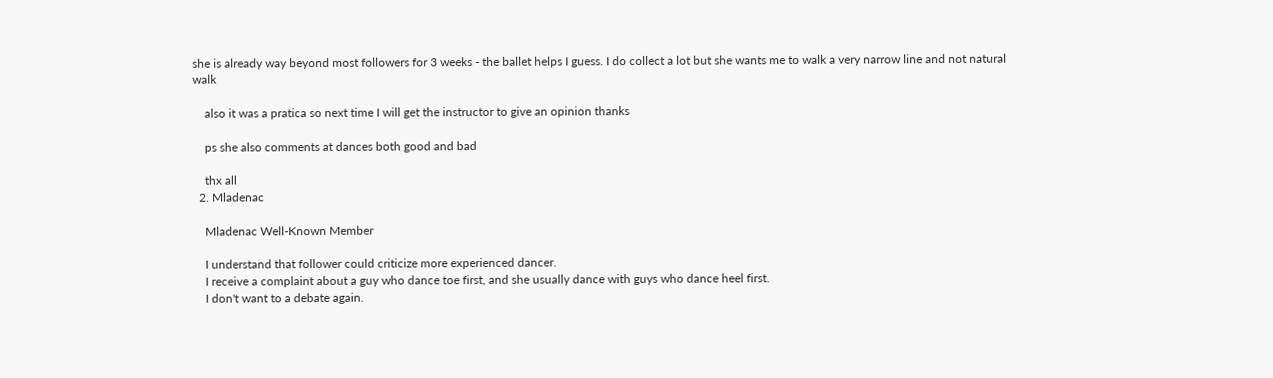she is already way beyond most followers for 3 weeks - the ballet helps I guess. I do collect a lot but she wants me to walk a very narrow line and not natural walk

    also it was a pratica so next time I will get the instructor to give an opinion thanks

    ps she also comments at dances both good and bad

    thx all
  2. Mladenac

    Mladenac Well-Known Member

    I understand that follower could criticize more experienced dancer.
    I receive a complaint about a guy who dance toe first, and she usually dance with guys who dance heel first.
    I don't want to a debate again.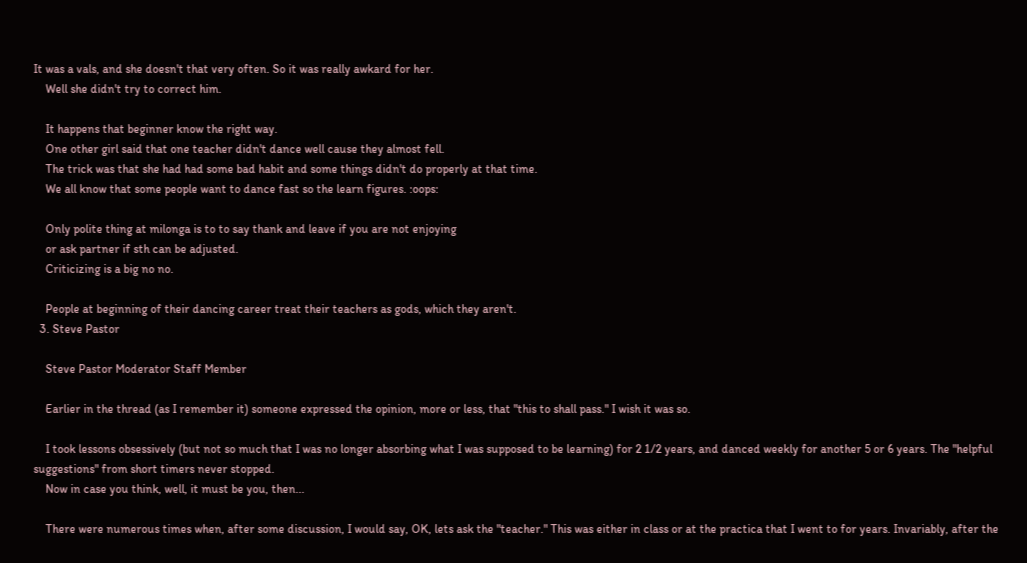It was a vals, and she doesn't that very often. So it was really awkard for her.
    Well she didn't try to correct him.

    It happens that beginner know the right way.
    One other girl said that one teacher didn't dance well cause they almost fell.
    The trick was that she had had some bad habit and some things didn't do properly at that time.
    We all know that some people want to dance fast so the learn figures. :oops:

    Only polite thing at milonga is to to say thank and leave if you are not enjoying
    or ask partner if sth can be adjusted.
    Criticizing is a big no no.

    People at beginning of their dancing career treat their teachers as gods, which they aren't.
  3. Steve Pastor

    Steve Pastor Moderator Staff Member

    Earlier in the thread (as I remember it) someone expressed the opinion, more or less, that "this to shall pass." I wish it was so.

    I took lessons obsessively (but not so much that I was no longer absorbing what I was supposed to be learning) for 2 1/2 years, and danced weekly for another 5 or 6 years. The "helpful suggestions" from short timers never stopped.
    Now in case you think, well, it must be you, then...

    There were numerous times when, after some discussion, I would say, OK, lets ask the "teacher." This was either in class or at the practica that I went to for years. Invariably, after the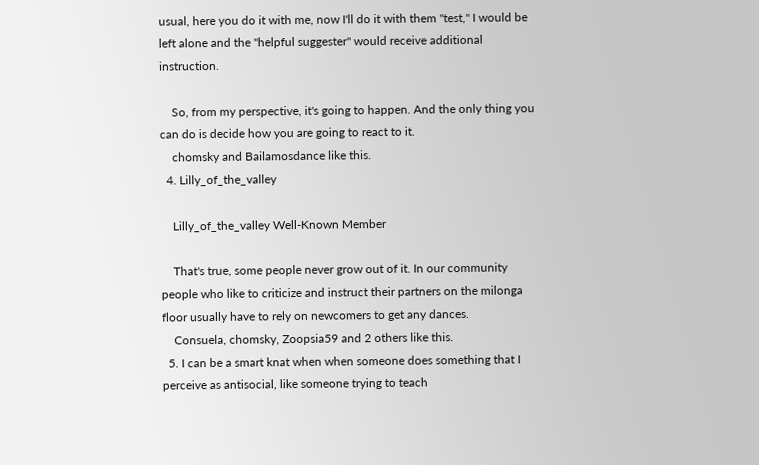usual, here you do it with me, now I'll do it with them "test," I would be left alone and the "helpful suggester" would receive additional instruction.

    So, from my perspective, it's going to happen. And the only thing you can do is decide how you are going to react to it.
    chomsky and Bailamosdance like this.
  4. Lilly_of_the_valley

    Lilly_of_the_valley Well-Known Member

    That's true, some people never grow out of it. In our community people who like to criticize and instruct their partners on the milonga floor usually have to rely on newcomers to get any dances.
    Consuela, chomsky, Zoopsia59 and 2 others like this.
  5. I can be a smart knat when when someone does something that I perceive as antisocial, like someone trying to teach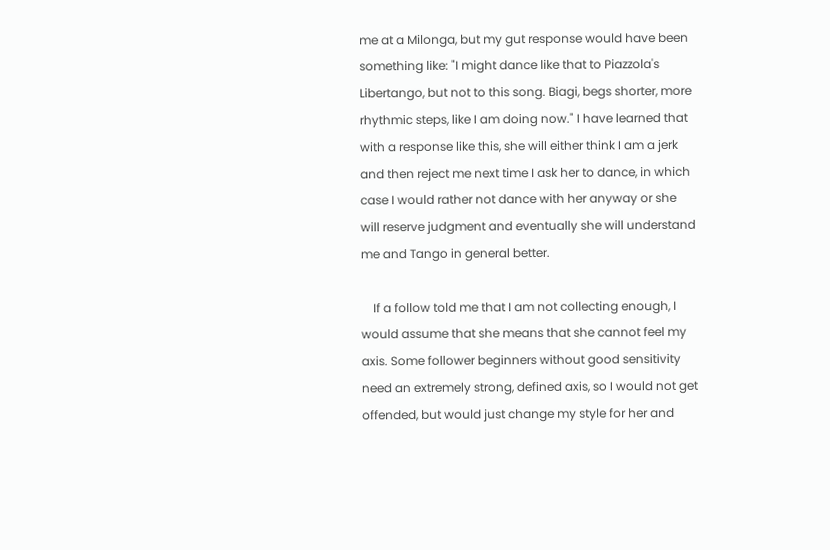me at a Milonga, but my gut response would have been something like: "I might dance like that to Piazzola's Libertango, but not to this song. Biagi, begs shorter, more rhythmic steps, like I am doing now." I have learned that with a response like this, she will either think I am a jerk and then reject me next time I ask her to dance, in which case I would rather not dance with her anyway or she will reserve judgment and eventually she will understand me and Tango in general better.

    If a follow told me that I am not collecting enough, I would assume that she means that she cannot feel my axis. Some follower beginners without good sensitivity need an extremely strong, defined axis, so I would not get offended, but would just change my style for her and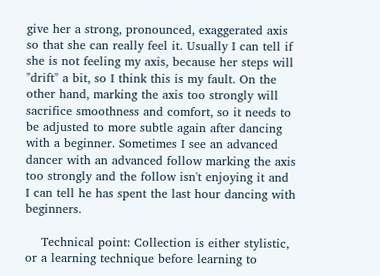give her a strong, pronounced, exaggerated axis so that she can really feel it. Usually I can tell if she is not feeling my axis, because her steps will "drift" a bit, so I think this is my fault. On the other hand, marking the axis too strongly will sacrifice smoothness and comfort, so it needs to be adjusted to more subtle again after dancing with a beginner. Sometimes I see an advanced dancer with an advanced follow marking the axis too strongly and the follow isn't enjoying it and I can tell he has spent the last hour dancing with beginners.

    Technical point: Collection is either stylistic, or a learning technique before learning to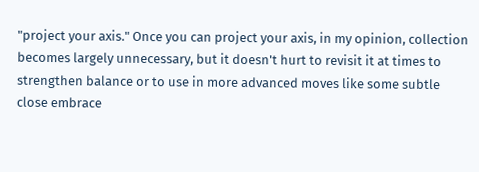"project your axis." Once you can project your axis, in my opinion, collection becomes largely unnecessary, but it doesn't hurt to revisit it at times to strengthen balance or to use in more advanced moves like some subtle close embrace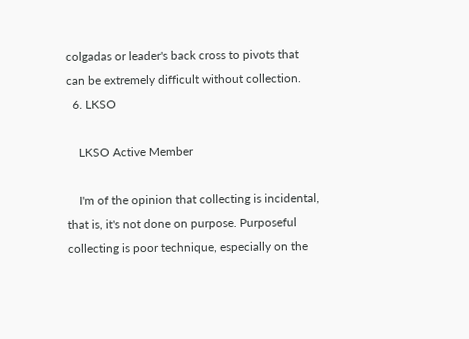colgadas or leader's back cross to pivots that can be extremely difficult without collection.
  6. LKSO

    LKSO Active Member

    I'm of the opinion that collecting is incidental, that is, it's not done on purpose. Purposeful collecting is poor technique, especially on the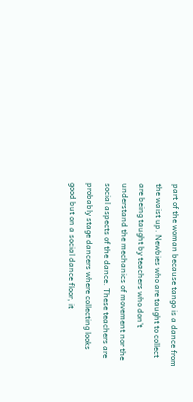part of the woman because tango is a dance from the waist up. Newbies who are taught to collect are being taught by teachers who don't understand the mechanics of movement nor the social aspects of the dance. These teachers are probably stage dancers where collecting looks good but on a social dance floor, it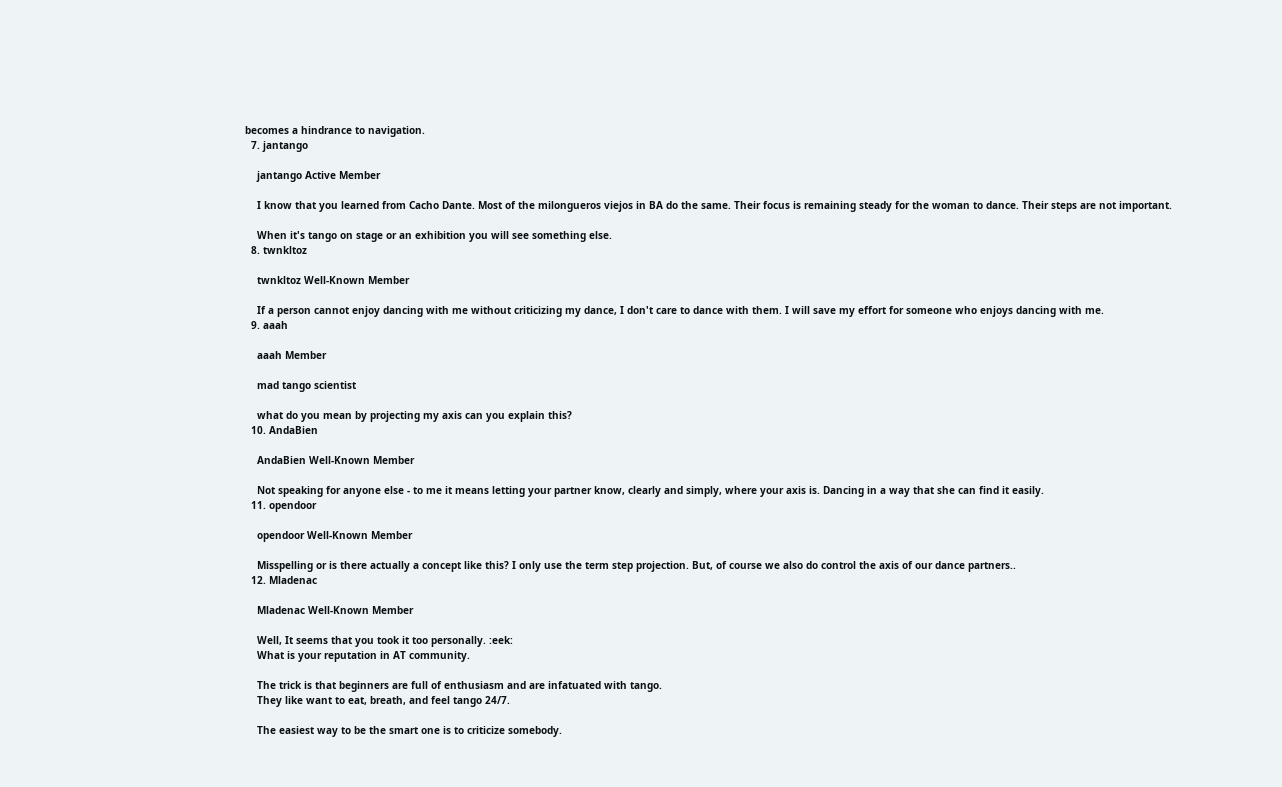becomes a hindrance to navigation.
  7. jantango

    jantango Active Member

    I know that you learned from Cacho Dante. Most of the milongueros viejos in BA do the same. Their focus is remaining steady for the woman to dance. Their steps are not important.

    When it's tango on stage or an exhibition you will see something else.
  8. twnkltoz

    twnkltoz Well-Known Member

    If a person cannot enjoy dancing with me without criticizing my dance, I don't care to dance with them. I will save my effort for someone who enjoys dancing with me.
  9. aaah

    aaah Member

    mad tango scientist

    what do you mean by projecting my axis can you explain this?
  10. AndaBien

    AndaBien Well-Known Member

    Not speaking for anyone else - to me it means letting your partner know, clearly and simply, where your axis is. Dancing in a way that she can find it easily.
  11. opendoor

    opendoor Well-Known Member

    Misspelling or is there actually a concept like this? I only use the term step projection. But, of course we also do control the axis of our dance partners..
  12. Mladenac

    Mladenac Well-Known Member

    Well, It seems that you took it too personally. :eek:
    What is your reputation in AT community.

    The trick is that beginners are full of enthusiasm and are infatuated with tango.
    They like want to eat, breath, and feel tango 24/7.

    The easiest way to be the smart one is to criticize somebody.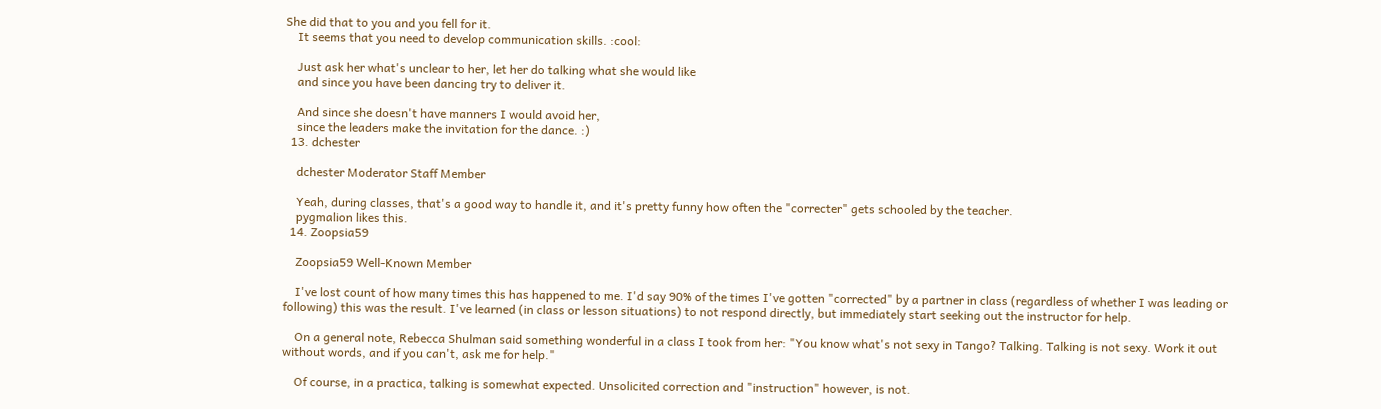She did that to you and you fell for it.
    It seems that you need to develop communication skills. :cool:

    Just ask her what's unclear to her, let her do talking what she would like
    and since you have been dancing try to deliver it.

    And since she doesn't have manners I would avoid her,
    since the leaders make the invitation for the dance. :)
  13. dchester

    dchester Moderator Staff Member

    Yeah, during classes, that's a good way to handle it, and it's pretty funny how often the "correcter" gets schooled by the teacher.
    pygmalion likes this.
  14. Zoopsia59

    Zoopsia59 Well-Known Member

    I've lost count of how many times this has happened to me. I'd say 90% of the times I've gotten "corrected" by a partner in class (regardless of whether I was leading or following) this was the result. I've learned (in class or lesson situations) to not respond directly, but immediately start seeking out the instructor for help.

    On a general note, Rebecca Shulman said something wonderful in a class I took from her: "You know what's not sexy in Tango? Talking. Talking is not sexy. Work it out without words, and if you can't, ask me for help."

    Of course, in a practica, talking is somewhat expected. Unsolicited correction and "instruction" however, is not.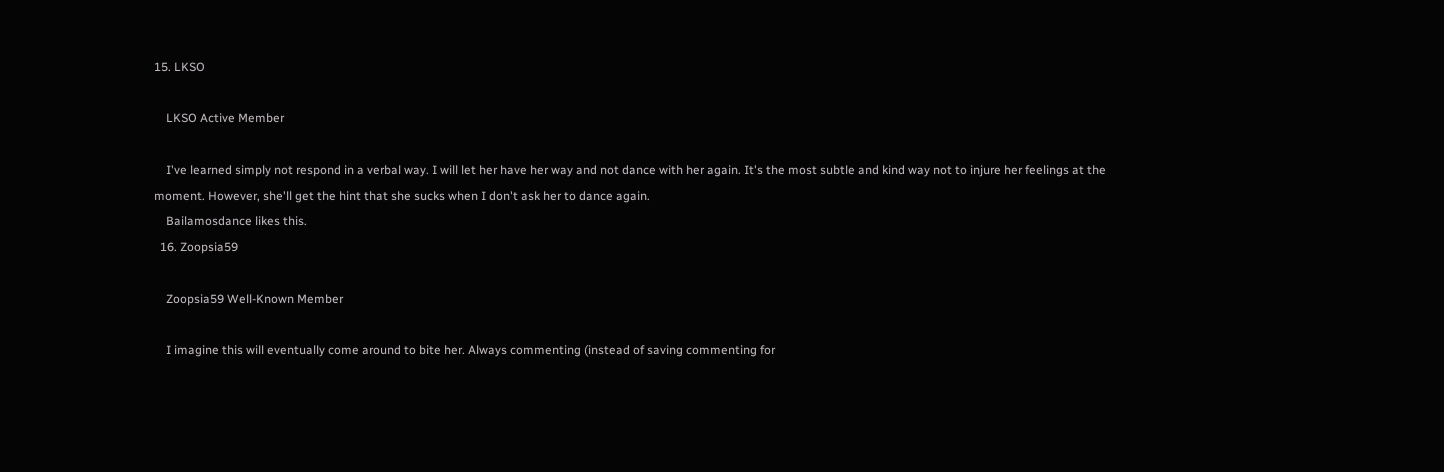15. LKSO

    LKSO Active Member

    I've learned simply not respond in a verbal way. I will let her have her way and not dance with her again. It's the most subtle and kind way not to injure her feelings at the moment. However, she'll get the hint that she sucks when I don't ask her to dance again.
    Bailamosdance likes this.
  16. Zoopsia59

    Zoopsia59 Well-Known Member

    I imagine this will eventually come around to bite her. Always commenting (instead of saving commenting for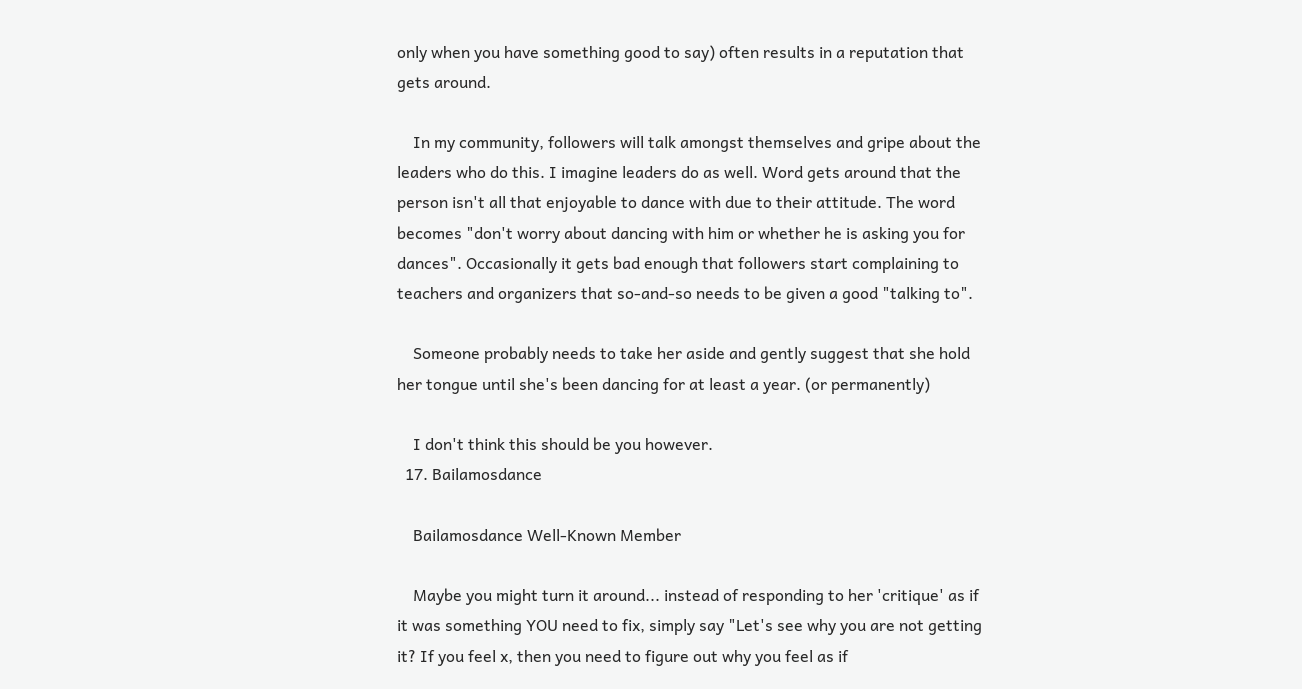only when you have something good to say) often results in a reputation that gets around.

    In my community, followers will talk amongst themselves and gripe about the leaders who do this. I imagine leaders do as well. Word gets around that the person isn't all that enjoyable to dance with due to their attitude. The word becomes "don't worry about dancing with him or whether he is asking you for dances". Occasionally it gets bad enough that followers start complaining to teachers and organizers that so-and-so needs to be given a good "talking to".

    Someone probably needs to take her aside and gently suggest that she hold her tongue until she's been dancing for at least a year. (or permanently)

    I don't think this should be you however.
  17. Bailamosdance

    Bailamosdance Well-Known Member

    Maybe you might turn it around... instead of responding to her 'critique' as if it was something YOU need to fix, simply say "Let's see why you are not getting it? If you feel x, then you need to figure out why you feel as if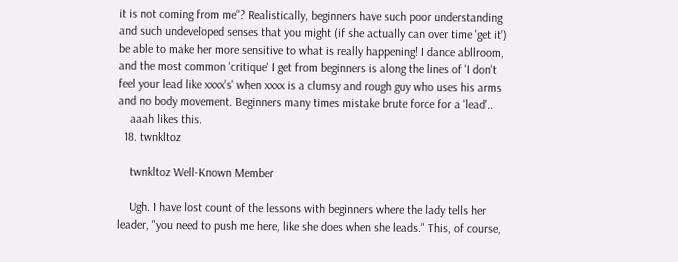it is not coming from me"? Realistically, beginners have such poor understanding and such undeveloped senses that you might (if she actually can over time 'get it') be able to make her more sensitive to what is really happening! I dance abllroom, and the most common 'critique' I get from beginners is along the lines of 'I don't feel your lead like xxxx's' when xxxx is a clumsy and rough guy who uses his arms and no body movement. Beginners many times mistake brute force for a 'lead'..
    aaah likes this.
  18. twnkltoz

    twnkltoz Well-Known Member

    Ugh. I have lost count of the lessons with beginners where the lady tells her leader, "you need to push me here, like she does when she leads." This, of course,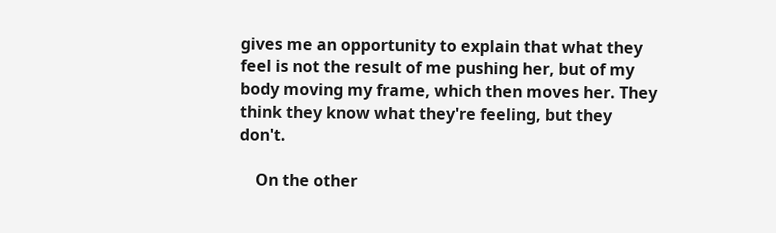gives me an opportunity to explain that what they feel is not the result of me pushing her, but of my body moving my frame, which then moves her. They think they know what they're feeling, but they don't.

    On the other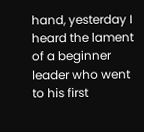hand, yesterday I heard the lament of a beginner leader who went to his first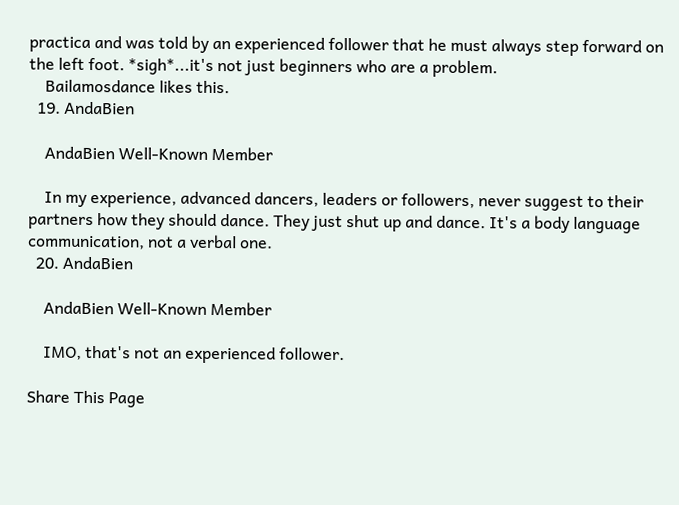practica and was told by an experienced follower that he must always step forward on the left foot. *sigh*...it's not just beginners who are a problem.
    Bailamosdance likes this.
  19. AndaBien

    AndaBien Well-Known Member

    In my experience, advanced dancers, leaders or followers, never suggest to their partners how they should dance. They just shut up and dance. It's a body language communication, not a verbal one.
  20. AndaBien

    AndaBien Well-Known Member

    IMO, that's not an experienced follower.

Share This Page